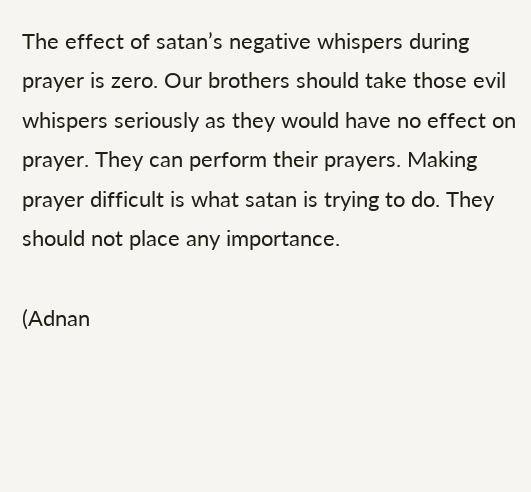The effect of satan’s negative whispers during prayer is zero. Our brothers should take those evil whispers seriously as they would have no effect on prayer. They can perform their prayers. Making prayer difficult is what satan is trying to do. They should not place any importance.

(Adnan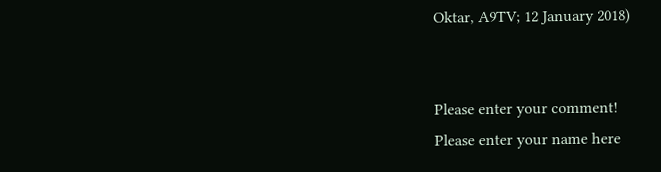Oktar, A9TV; 12 January 2018)


Please enter your comment!
Please enter your name here